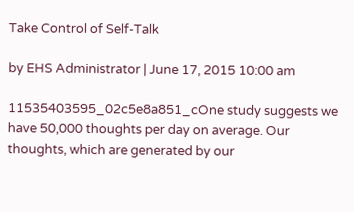Take Control of Self-Talk

by EHS Administrator | June 17, 2015 10:00 am

11535403595_02c5e8a851_cOne study suggests we have 50,000 thoughts per day on average. Our thoughts, which are generated by our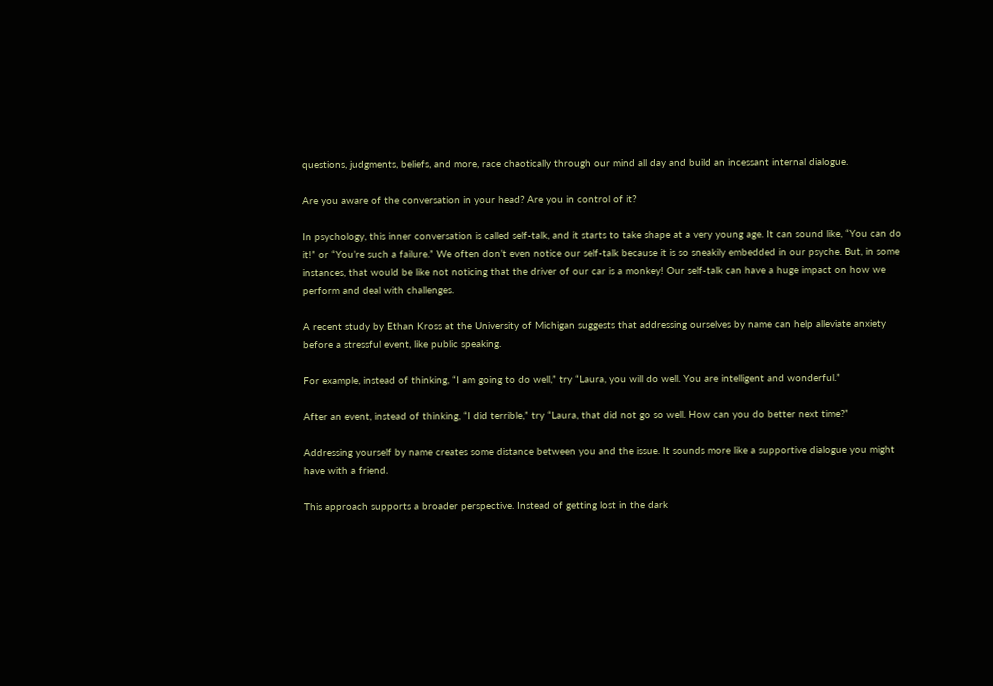questions, judgments, beliefs, and more, race chaotically through our mind all day and build an incessant internal dialogue.

Are you aware of the conversation in your head? Are you in control of it?

In psychology, this inner conversation is called self-talk, and it starts to take shape at a very young age. It can sound like, “You can do it!” or “You’re such a failure.” We often don’t even notice our self-talk because it is so sneakily embedded in our psyche. But, in some instances, that would be like not noticing that the driver of our car is a monkey! Our self-talk can have a huge impact on how we perform and deal with challenges.

A recent study by Ethan Kross at the University of Michigan suggests that addressing ourselves by name can help alleviate anxiety before a stressful event, like public speaking.

For example, instead of thinking, “I am going to do well,” try “Laura, you will do well. You are intelligent and wonderful.”

After an event, instead of thinking, “I did terrible,” try “Laura, that did not go so well. How can you do better next time?”

Addressing yourself by name creates some distance between you and the issue. It sounds more like a supportive dialogue you might have with a friend.

This approach supports a broader perspective. Instead of getting lost in the dark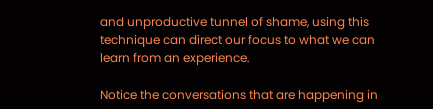and unproductive tunnel of shame, using this technique can direct our focus to what we can learn from an experience.

Notice the conversations that are happening in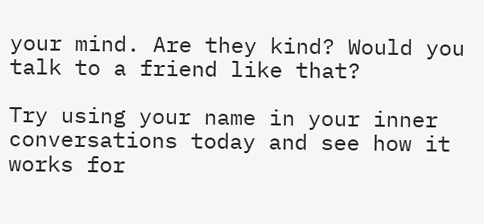your mind. Are they kind? Would you talk to a friend like that?

Try using your name in your inner conversations today and see how it works for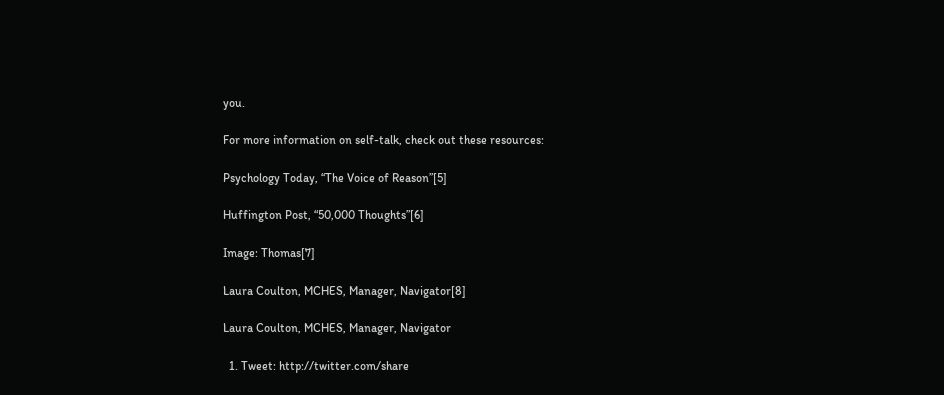you.

For more information on self-talk, check out these resources:

Psychology Today, “The Voice of Reason”[5]

Huffington Post, “50,000 Thoughts”[6]

Image: Thomas[7]

Laura Coulton, MCHES, Manager, Navigator[8]

Laura Coulton, MCHES, Manager, Navigator

  1. Tweet: http://twitter.com/share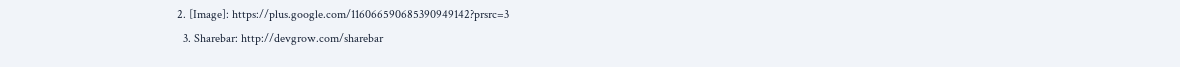2. [Image]: https://plus.google.com/116066590685390949142?prsrc=3
  3. Sharebar: http://devgrow.com/sharebar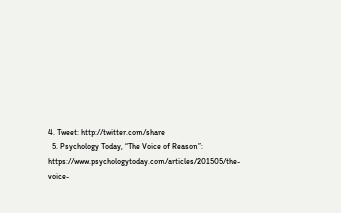4. Tweet: http://twitter.com/share
  5. Psychology Today, “The Voice of Reason”: https://www.psychologytoday.com/articles/201505/the-voice-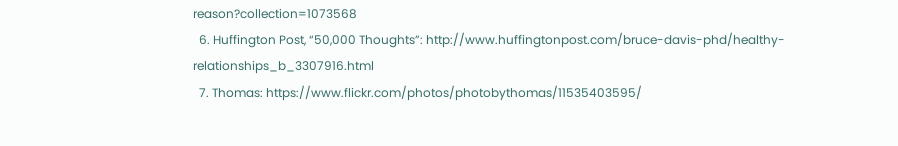reason?collection=1073568
  6. Huffington Post, “50,000 Thoughts”: http://www.huffingtonpost.com/bruce-davis-phd/healthy-relationships_b_3307916.html
  7. Thomas: https://www.flickr.com/photos/photobythomas/11535403595/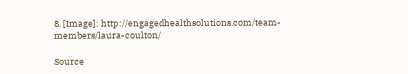8. [Image]: http://engagedhealthsolutions.com/team-members/laura-coulton/

Source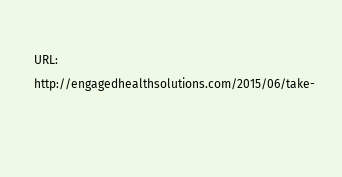URL: http://engagedhealthsolutions.com/2015/06/take-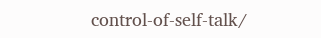control-of-self-talk/